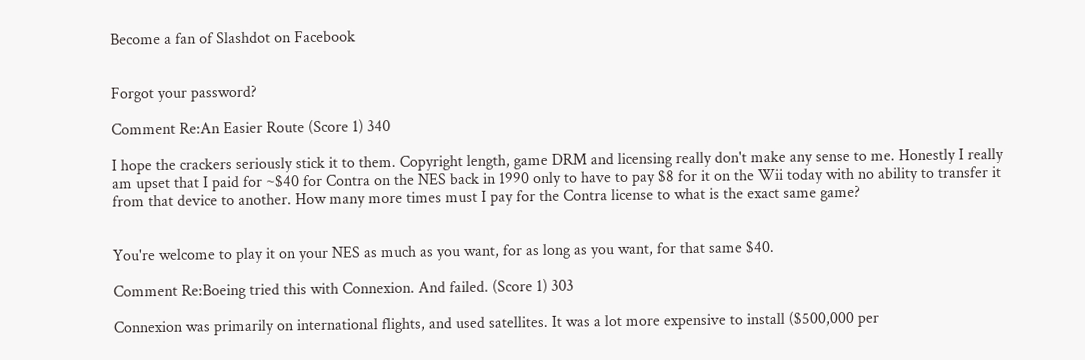Become a fan of Slashdot on Facebook


Forgot your password?

Comment Re:An Easier Route (Score 1) 340

I hope the crackers seriously stick it to them. Copyright length, game DRM and licensing really don't make any sense to me. Honestly I really am upset that I paid for ~$40 for Contra on the NES back in 1990 only to have to pay $8 for it on the Wii today with no ability to transfer it from that device to another. How many more times must I pay for the Contra license to what is the exact same game?


You're welcome to play it on your NES as much as you want, for as long as you want, for that same $40.

Comment Re:Boeing tried this with Connexion. And failed. (Score 1) 303

Connexion was primarily on international flights, and used satellites. It was a lot more expensive to install ($500,000 per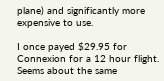plane) and significantly more expensive to use.

I once payed $29.95 for Connexion for a 12 hour flight. Seems about the same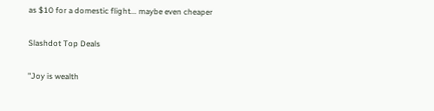as $10 for a domestic flight... maybe even cheaper

Slashdot Top Deals

"Joy is wealth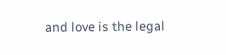and love is the legal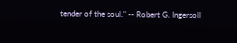tender of the soul." -- Robert G. Ingersoll